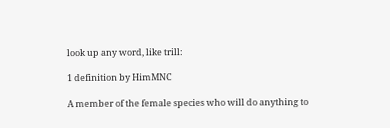look up any word, like trill:

1 definition by HimMNC

A member of the female species who will do anything to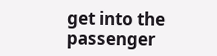get into the passenger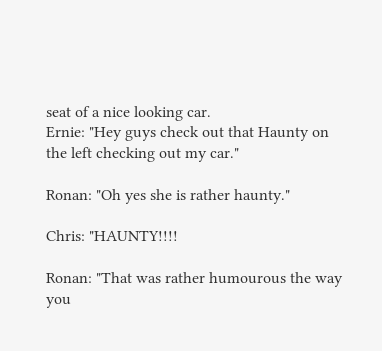seat of a nice looking car.
Ernie: "Hey guys check out that Haunty on the left checking out my car."

Ronan: "Oh yes she is rather haunty."

Chris: "HAUNTY!!!!

Ronan: "That was rather humourous the way you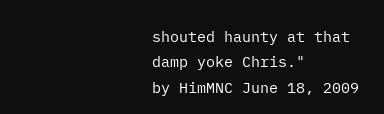shouted haunty at that damp yoke Chris."
by HimMNC June 18, 2009